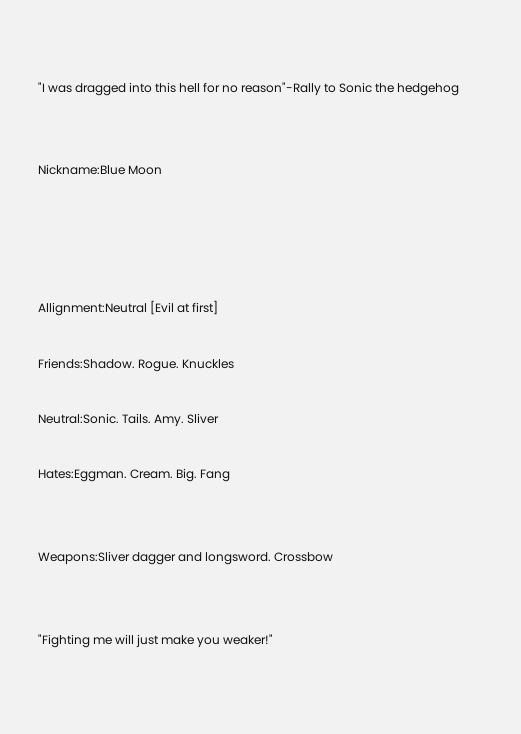"I was dragged into this hell for no reason"-Rally to Sonic the hedgehog


Nickname:Blue Moon




Allignment:Neutral [Evil at first]

Friends:Shadow. Rogue. Knuckles

Neutral:Sonic. Tails. Amy. Sliver

Hates:Eggman. Cream. Big. Fang


Weapons:Sliver dagger and longsword. Crossbow


"Fighting me will just make you weaker!"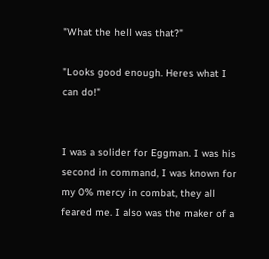"What the hell was that?"

"Looks good enough. Heres what I can do!"


I was a solider for Eggman. I was his second in command, I was known for my 0% mercy in combat, they all feared me. I also was the maker of a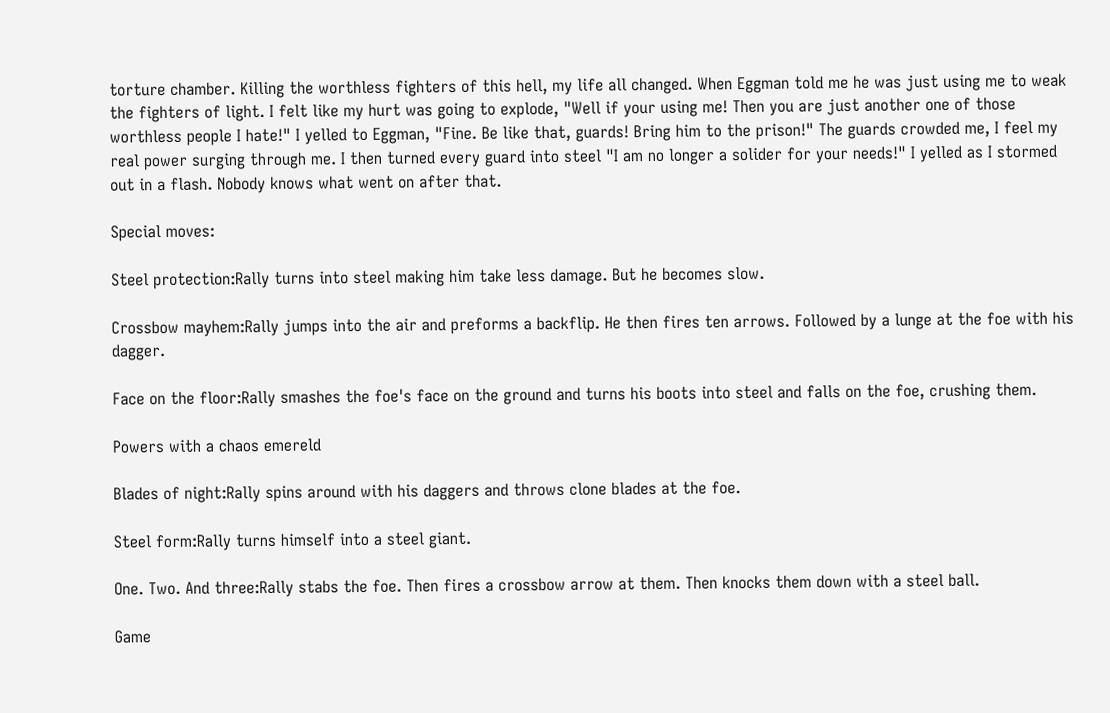torture chamber. Killing the worthless fighters of this hell, my life all changed. When Eggman told me he was just using me to weak the fighters of light. I felt like my hurt was going to explode, "Well if your using me! Then you are just another one of those worthless people I hate!" I yelled to Eggman, "Fine. Be like that, guards! Bring him to the prison!" The guards crowded me, I feel my real power surging through me. I then turned every guard into steel "I am no longer a solider for your needs!" I yelled as I stormed out in a flash. Nobody knows what went on after that.

Special moves:

Steel protection:Rally turns into steel making him take less damage. But he becomes slow.

Crossbow mayhem:Rally jumps into the air and preforms a backflip. He then fires ten arrows. Followed by a lunge at the foe with his dagger.

Face on the floor:Rally smashes the foe's face on the ground and turns his boots into steel and falls on the foe, crushing them.

Powers with a chaos emereld

Blades of night:Rally spins around with his daggers and throws clone blades at the foe.

Steel form:Rally turns himself into a steel giant.

One. Two. And three:Rally stabs the foe. Then fires a crossbow arrow at them. Then knocks them down with a steel ball.

Game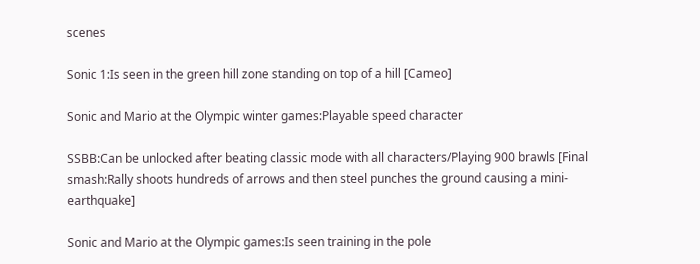scenes

Sonic 1:Is seen in the green hill zone standing on top of a hill [Cameo]

Sonic and Mario at the Olympic winter games:Playable speed character

SSBB:Can be unlocked after beating classic mode with all characters/Playing 900 brawls [Final smash:Rally shoots hundreds of arrows and then steel punches the ground causing a mini-earthquake]

Sonic and Mario at the Olympic games:Is seen training in the pole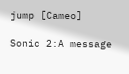jump [Cameo]

Sonic 2:A message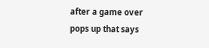after a game over pops up that says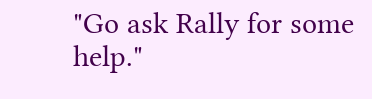"Go ask Rally for some help."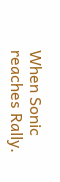When Sonic reaches Rally.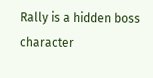Rally is a hidden boss character